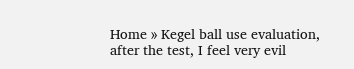Home » Kegel ball use evaluation, after the test, I feel very evil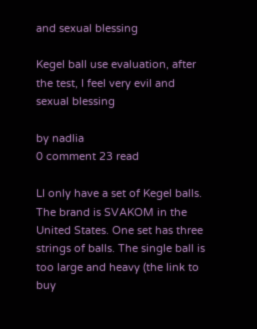and sexual blessing

Kegel ball use evaluation, after the test, I feel very evil and sexual blessing

by nadlia
0 comment 23 read

LI only have a set of Kegel balls. The brand is SVAKOM in the United States. One set has three strings of balls. The single ball is too large and heavy (the link to buy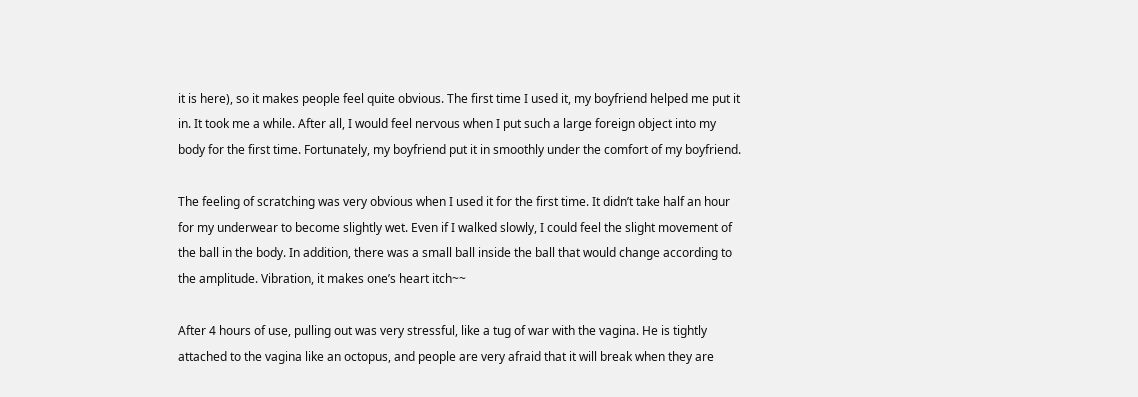it is here), so it makes people feel quite obvious. The first time I used it, my boyfriend helped me put it in. It took me a while. After all, I would feel nervous when I put such a large foreign object into my body for the first time. Fortunately, my boyfriend put it in smoothly under the comfort of my boyfriend.

The feeling of scratching was very obvious when I used it for the first time. It didn’t take half an hour for my underwear to become slightly wet. Even if I walked slowly, I could feel the slight movement of the ball in the body. In addition, there was a small ball inside the ball that would change according to the amplitude. Vibration, it makes one’s heart itch~~

After 4 hours of use, pulling out was very stressful, like a tug of war with the vagina. He is tightly attached to the vagina like an octopus, and people are very afraid that it will break when they are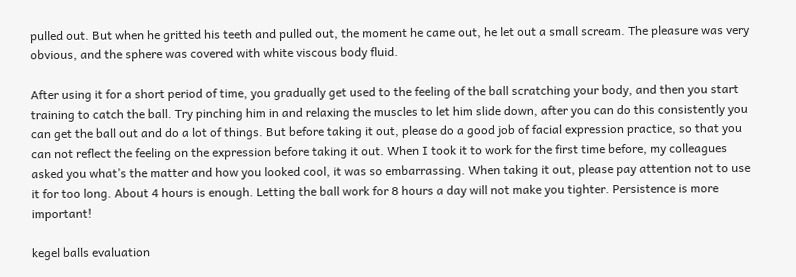pulled out. But when he gritted his teeth and pulled out, the moment he came out, he let out a small scream. The pleasure was very obvious, and the sphere was covered with white viscous body fluid.

After using it for a short period of time, you gradually get used to the feeling of the ball scratching your body, and then you start training to catch the ball. Try pinching him in and relaxing the muscles to let him slide down, after you can do this consistently you can get the ball out and do a lot of things. But before taking it out, please do a good job of facial expression practice, so that you can not reflect the feeling on the expression before taking it out. When I took it to work for the first time before, my colleagues asked you what’s the matter and how you looked cool, it was so embarrassing. When taking it out, please pay attention not to use it for too long. About 4 hours is enough. Letting the ball work for 8 hours a day will not make you tighter. Persistence is more important!

kegel balls evaluation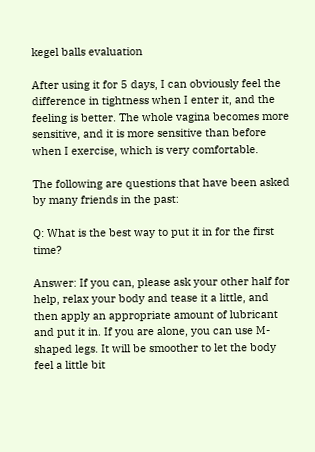kegel balls evaluation

After using it for 5 days, I can obviously feel the difference in tightness when I enter it, and the feeling is better. The whole vagina becomes more sensitive, and it is more sensitive than before when I exercise, which is very comfortable.

The following are questions that have been asked by many friends in the past:

Q: What is the best way to put it in for the first time?

Answer: If you can, please ask your other half for help, relax your body and tease it a little, and then apply an appropriate amount of lubricant and put it in. If you are alone, you can use M-shaped legs. It will be smoother to let the body feel a little bit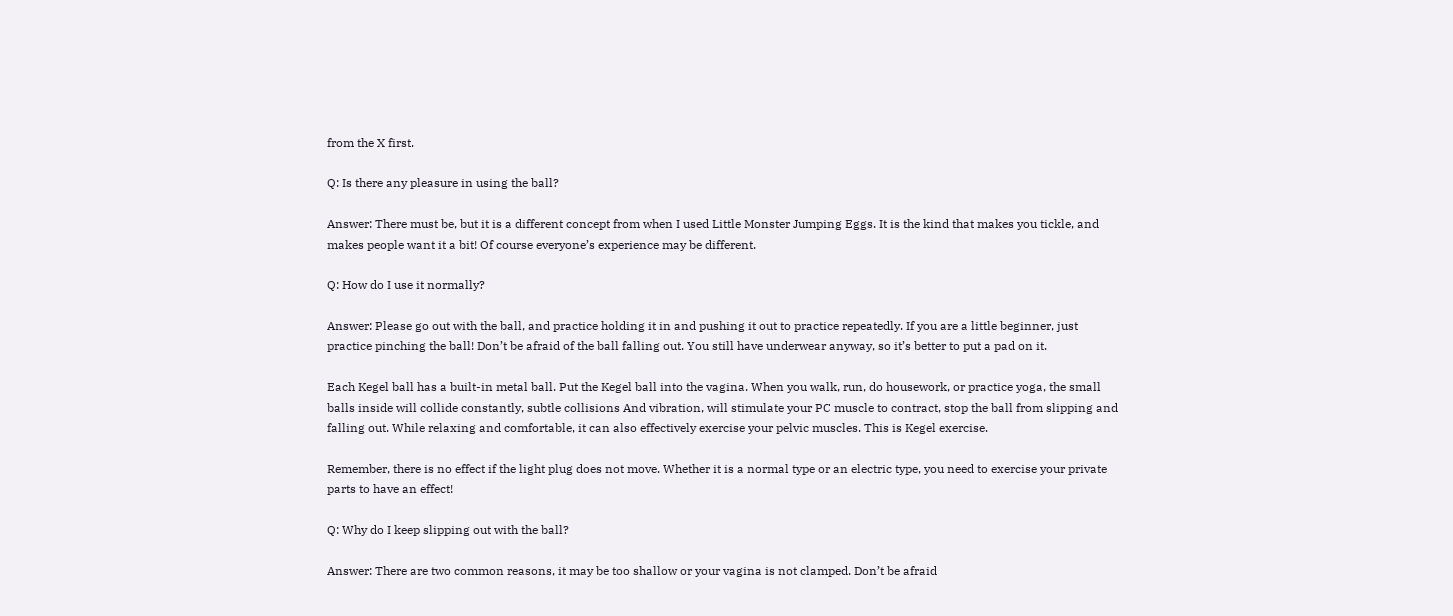from the X first.

Q: Is there any pleasure in using the ball?

Answer: There must be, but it is a different concept from when I used Little Monster Jumping Eggs. It is the kind that makes you tickle, and makes people want it a bit! Of course everyone’s experience may be different.

Q: How do I use it normally?

Answer: Please go out with the ball, and practice holding it in and pushing it out to practice repeatedly. If you are a little beginner, just practice pinching the ball! Don’t be afraid of the ball falling out. You still have underwear anyway, so it’s better to put a pad on it.

Each Kegel ball has a built-in metal ball. Put the Kegel ball into the vagina. When you walk, run, do housework, or practice yoga, the small balls inside will collide constantly, subtle collisions And vibration, will stimulate your PC muscle to contract, stop the ball from slipping and falling out. While relaxing and comfortable, it can also effectively exercise your pelvic muscles. This is Kegel exercise.

Remember, there is no effect if the light plug does not move. Whether it is a normal type or an electric type, you need to exercise your private parts to have an effect!

Q: Why do I keep slipping out with the ball?

Answer: There are two common reasons, it may be too shallow or your vagina is not clamped. Don’t be afraid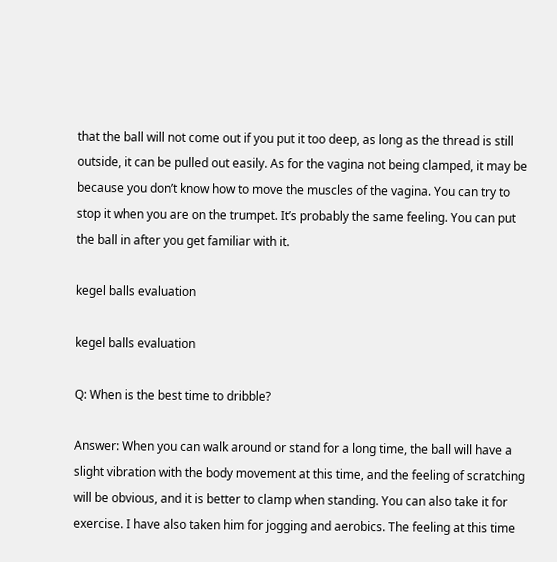that the ball will not come out if you put it too deep, as long as the thread is still outside, it can be pulled out easily. As for the vagina not being clamped, it may be because you don’t know how to move the muscles of the vagina. You can try to stop it when you are on the trumpet. It’s probably the same feeling. You can put the ball in after you get familiar with it.

kegel balls evaluation

kegel balls evaluation

Q: When is the best time to dribble?

Answer: When you can walk around or stand for a long time, the ball will have a slight vibration with the body movement at this time, and the feeling of scratching will be obvious, and it is better to clamp when standing. You can also take it for exercise. I have also taken him for jogging and aerobics. The feeling at this time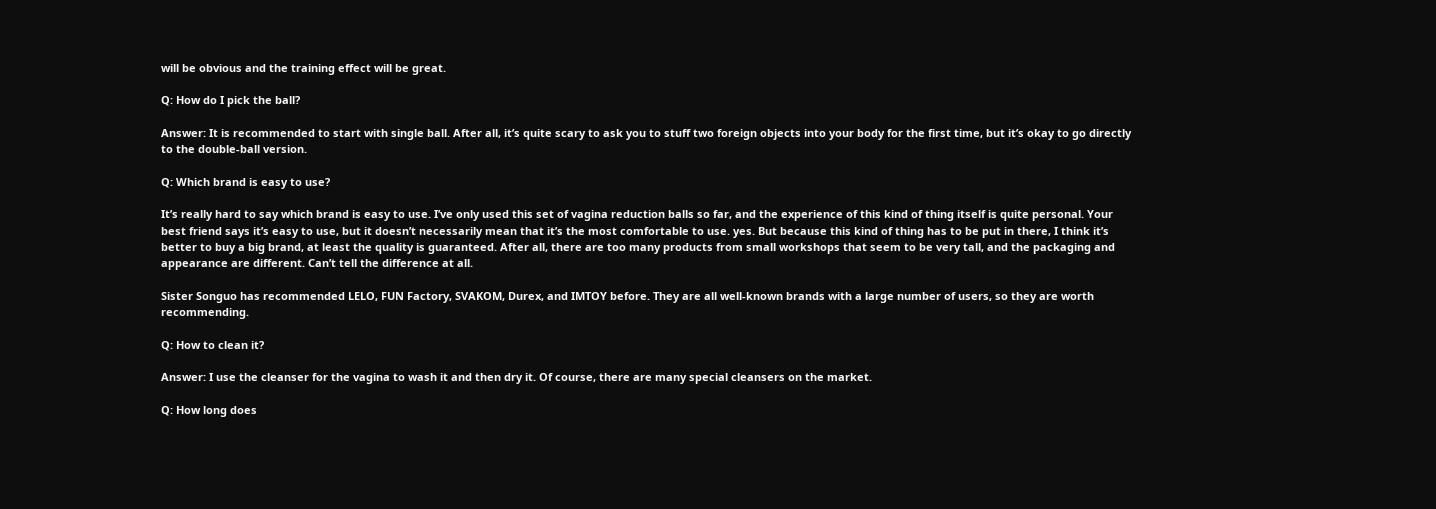will be obvious and the training effect will be great.

Q: How do I pick the ball?

Answer: It is recommended to start with single ball. After all, it’s quite scary to ask you to stuff two foreign objects into your body for the first time, but it’s okay to go directly to the double-ball version.

Q: Which brand is easy to use?

It’s really hard to say which brand is easy to use. I’ve only used this set of vagina reduction balls so far, and the experience of this kind of thing itself is quite personal. Your best friend says it’s easy to use, but it doesn’t necessarily mean that it’s the most comfortable to use. yes. But because this kind of thing has to be put in there, I think it’s better to buy a big brand, at least the quality is guaranteed. After all, there are too many products from small workshops that seem to be very tall, and the packaging and appearance are different. Can’t tell the difference at all.

Sister Songuo has recommended LELO, FUN Factory, SVAKOM, Durex, and IMTOY before. They are all well-known brands with a large number of users, so they are worth recommending.

Q: How to clean it?

Answer: I use the cleanser for the vagina to wash it and then dry it. Of course, there are many special cleansers on the market.

Q: How long does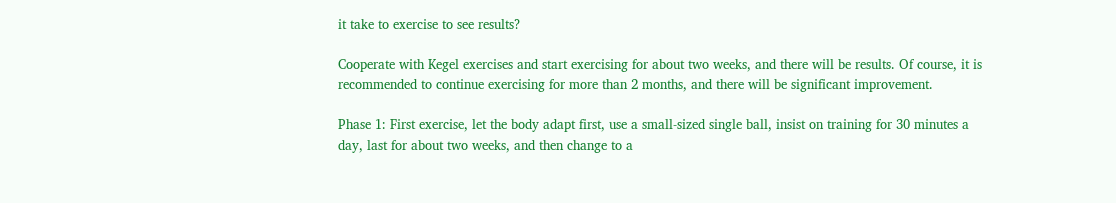it take to exercise to see results?

Cooperate with Kegel exercises and start exercising for about two weeks, and there will be results. Of course, it is recommended to continue exercising for more than 2 months, and there will be significant improvement.

Phase 1: First exercise, let the body adapt first, use a small-sized single ball, insist on training for 30 minutes a day, last for about two weeks, and then change to a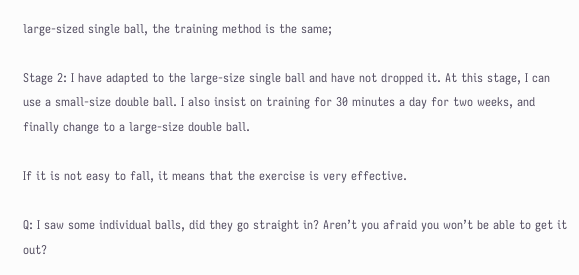large-sized single ball, the training method is the same;

Stage 2: I have adapted to the large-size single ball and have not dropped it. At this stage, I can use a small-size double ball. I also insist on training for 30 minutes a day for two weeks, and finally change to a large-size double ball.

If it is not easy to fall, it means that the exercise is very effective.

Q: I saw some individual balls, did they go straight in? Aren’t you afraid you won’t be able to get it out?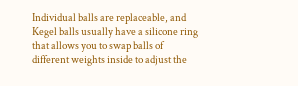Individual balls are replaceable, and Kegel balls usually have a silicone ring that allows you to swap balls of different weights inside to adjust the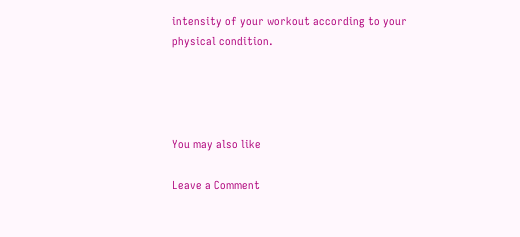intensity of your workout according to your physical condition.




You may also like

Leave a Comment